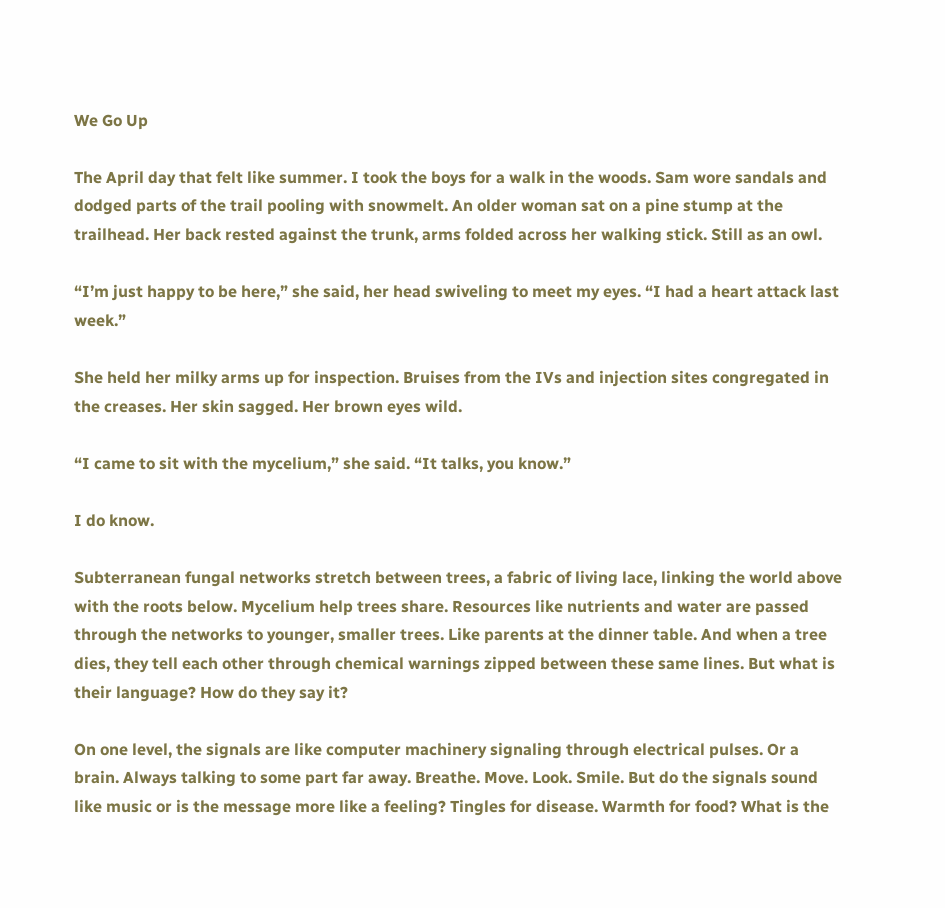We Go Up

The April day that felt like summer. I took the boys for a walk in the woods. Sam wore sandals and dodged parts of the trail pooling with snowmelt. An older woman sat on a pine stump at the trailhead. Her back rested against the trunk, arms folded across her walking stick. Still as an owl.

“I’m just happy to be here,” she said, her head swiveling to meet my eyes. “I had a heart attack last week.”

She held her milky arms up for inspection. Bruises from the IVs and injection sites congregated in the creases. Her skin sagged. Her brown eyes wild.

“I came to sit with the mycelium,” she said. “It talks, you know.”

I do know.

Subterranean fungal networks stretch between trees, a fabric of living lace, linking the world above with the roots below. Mycelium help trees share. Resources like nutrients and water are passed through the networks to younger, smaller trees. Like parents at the dinner table. And when a tree dies, they tell each other through chemical warnings zipped between these same lines. But what is their language? How do they say it?

On one level, the signals are like computer machinery signaling through electrical pulses. Or a brain. Always talking to some part far away. Breathe. Move. Look. Smile. But do the signals sound like music or is the message more like a feeling? Tingles for disease. Warmth for food? What is the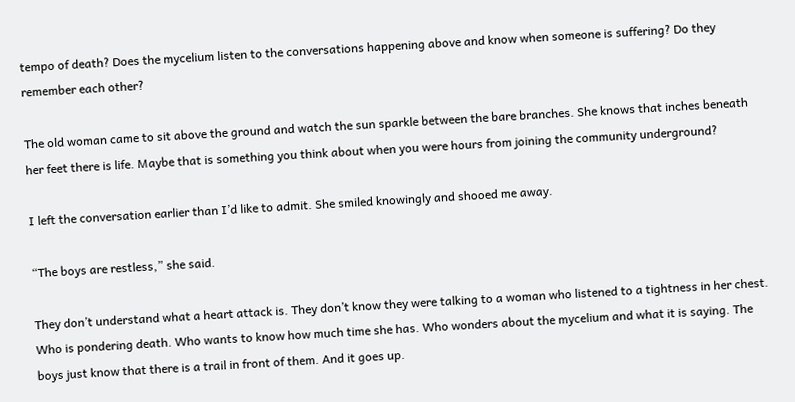tempo of death? Does the mycelium listen to the conversations happening above and know when someone is suffering? Do they remember each other?

The old woman came to sit above the ground and watch the sun sparkle between the bare branches. She knows that inches beneath her feet there is life. Maybe that is something you think about when you were hours from joining the community underground?

I left the conversation earlier than I’d like to admit. She smiled knowingly and shooed me away.

“The boys are restless,” she said.

They don’t understand what a heart attack is. They don’t know they were talking to a woman who listened to a tightness in her chest. Who is pondering death. Who wants to know how much time she has. Who wonders about the mycelium and what it is saying. The boys just know that there is a trail in front of them. And it goes up.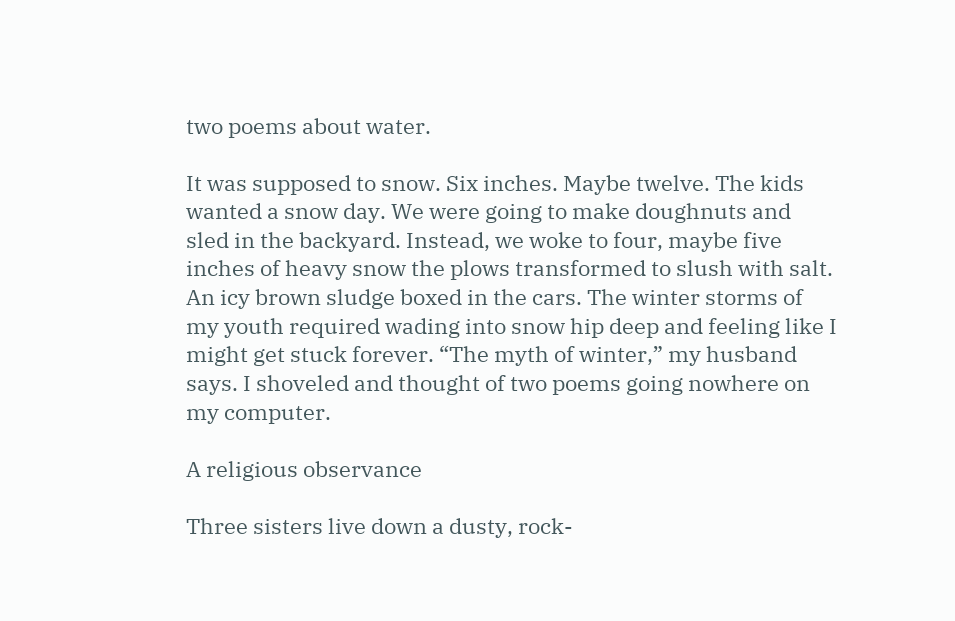two poems about water.

It was supposed to snow. Six inches. Maybe twelve. The kids wanted a snow day. We were going to make doughnuts and sled in the backyard. Instead, we woke to four, maybe five inches of heavy snow the plows transformed to slush with salt. An icy brown sludge boxed in the cars. The winter storms of my youth required wading into snow hip deep and feeling like I might get stuck forever. “The myth of winter,” my husband says. I shoveled and thought of two poems going nowhere on my computer.

A religious observance

Three sisters live down a dusty, rock-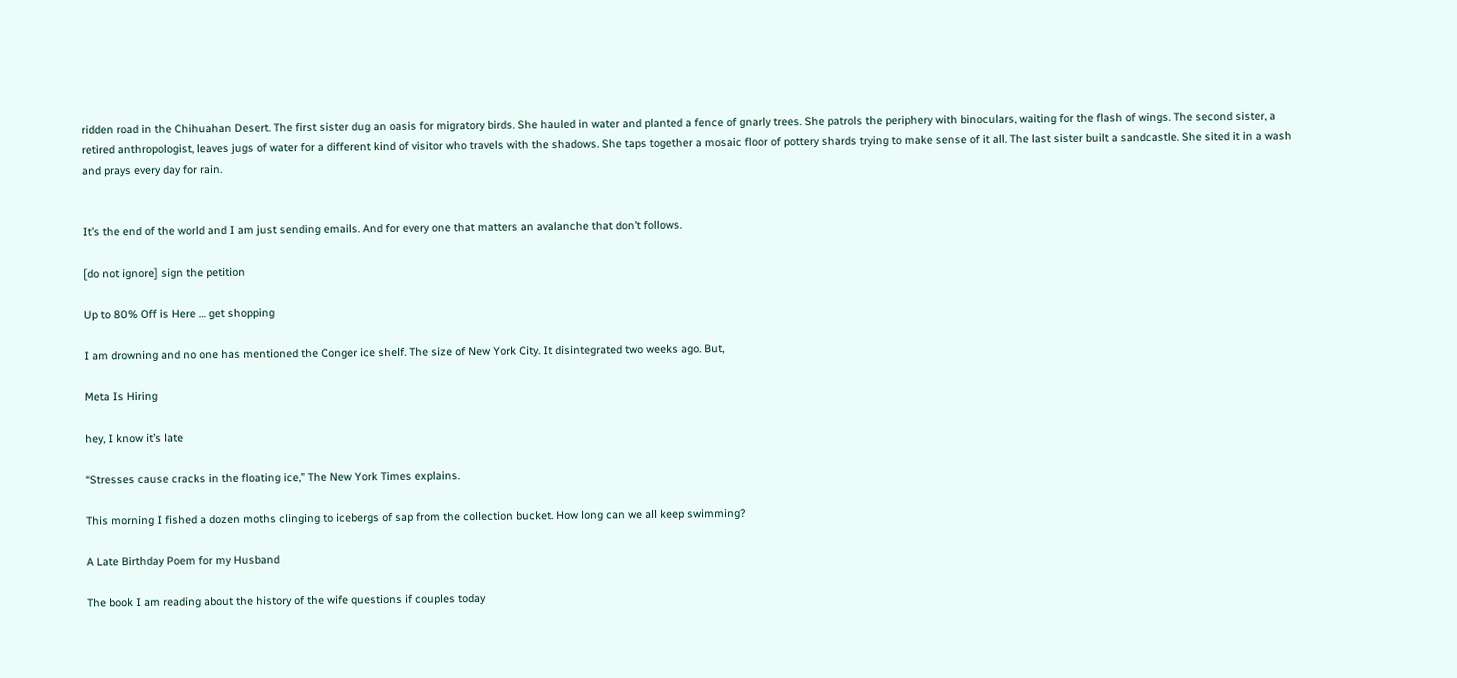ridden road in the Chihuahan Desert. The first sister dug an oasis for migratory birds. She hauled in water and planted a fence of gnarly trees. She patrols the periphery with binoculars, waiting for the flash of wings. The second sister, a retired anthropologist, leaves jugs of water for a different kind of visitor who travels with the shadows. She taps together a mosaic floor of pottery shards trying to make sense of it all. The last sister built a sandcastle. She sited it in a wash and prays every day for rain.


It’s the end of the world and I am just sending emails. And for every one that matters an avalanche that don’t follows.

[do not ignore] sign the petition

Up to 80% Off is Here … get shopping

I am drowning and no one has mentioned the Conger ice shelf. The size of New York City. It disintegrated two weeks ago. But,

Meta Is Hiring

hey, I know it’s late

“Stresses cause cracks in the floating ice,” The New York Times explains.

This morning I fished a dozen moths clinging to icebergs of sap from the collection bucket. How long can we all keep swimming?

A Late Birthday Poem for my Husband

The book I am reading about the history of the wife questions if couples today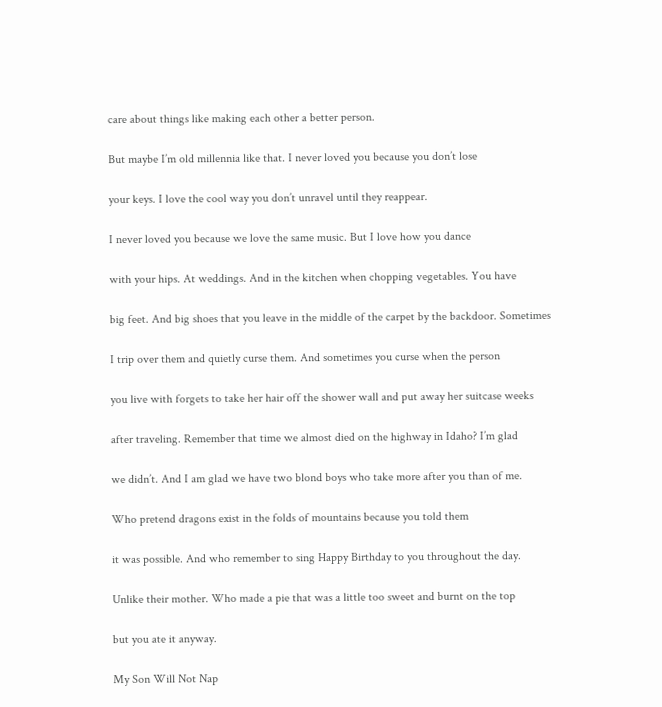care about things like making each other a better person.

But maybe I’m old millennia like that. I never loved you because you don’t lose

your keys. I love the cool way you don’t unravel until they reappear.

I never loved you because we love the same music. But I love how you dance

with your hips. At weddings. And in the kitchen when chopping vegetables. You have

big feet. And big shoes that you leave in the middle of the carpet by the backdoor. Sometimes

I trip over them and quietly curse them. And sometimes you curse when the person

you live with forgets to take her hair off the shower wall and put away her suitcase weeks

after traveling. Remember that time we almost died on the highway in Idaho? I’m glad

we didn’t. And I am glad we have two blond boys who take more after you than of me.

Who pretend dragons exist in the folds of mountains because you told them

it was possible. And who remember to sing Happy Birthday to you throughout the day.

Unlike their mother. Who made a pie that was a little too sweet and burnt on the top

but you ate it anyway.

My Son Will Not Nap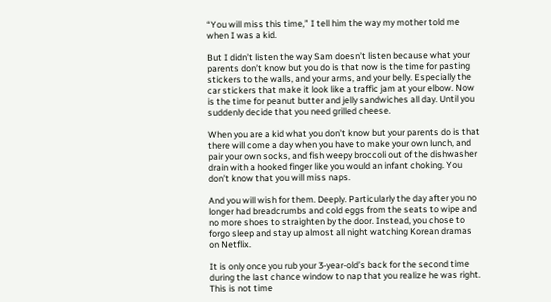“You will miss this time,” I tell him the way my mother told me when I was a kid.

But I didn’t listen the way Sam doesn’t listen because what your parents don’t know but you do is that now is the time for pasting stickers to the walls, and your arms, and your belly. Especially the car stickers that make it look like a traffic jam at your elbow. Now is the time for peanut butter and jelly sandwiches all day. Until you suddenly decide that you need grilled cheese.

When you are a kid what you don’t know but your parents do is that there will come a day when you have to make your own lunch, and pair your own socks, and fish weepy broccoli out of the dishwasher drain with a hooked finger like you would an infant choking. You don’t know that you will miss naps.

And you will wish for them. Deeply. Particularly the day after you no longer had breadcrumbs and cold eggs from the seats to wipe and no more shoes to straighten by the door. Instead, you chose to forgo sleep and stay up almost all night watching Korean dramas on Netflix.

It is only once you rub your 3-year-old’s back for the second time during the last chance window to nap that you realize he was right. This is not time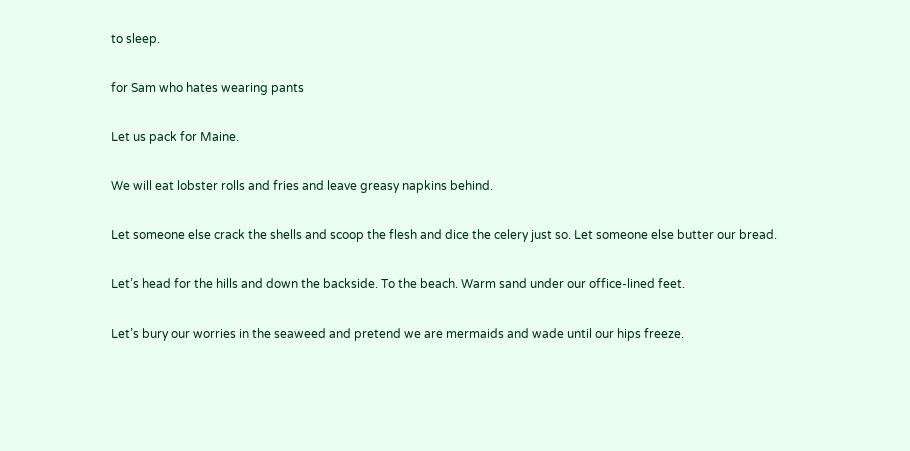to sleep.

for Sam who hates wearing pants

Let us pack for Maine.

We will eat lobster rolls and fries and leave greasy napkins behind.

Let someone else crack the shells and scoop the flesh and dice the celery just so. Let someone else butter our bread.

Let’s head for the hills and down the backside. To the beach. Warm sand under our office-lined feet.

Let’s bury our worries in the seaweed and pretend we are mermaids and wade until our hips freeze.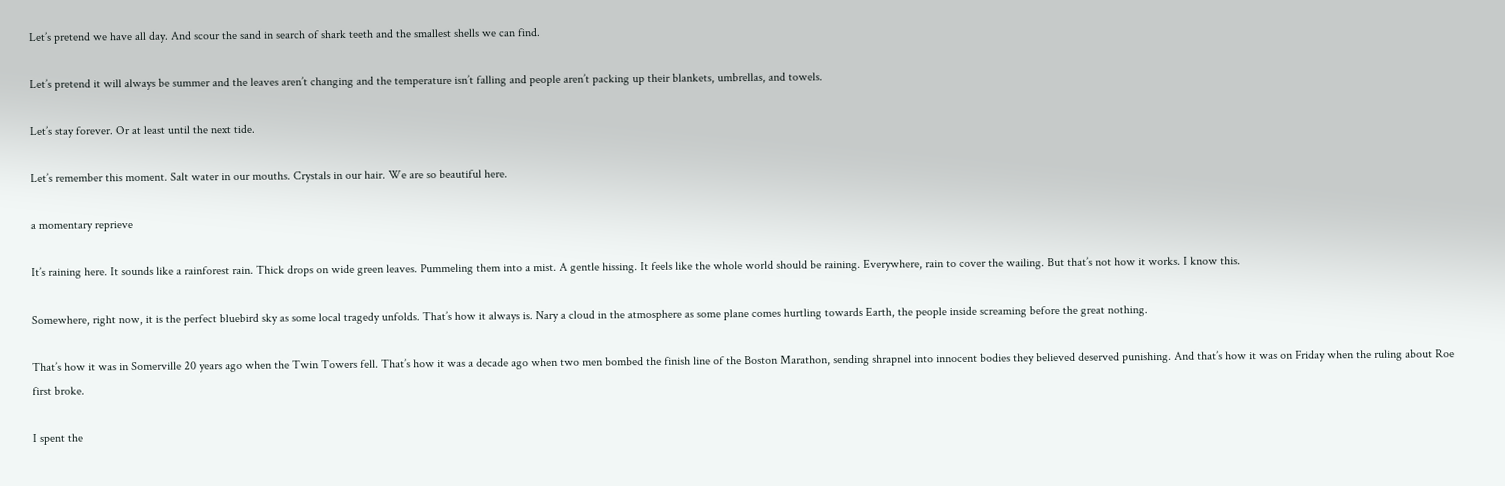Let’s pretend we have all day. And scour the sand in search of shark teeth and the smallest shells we can find.

Let’s pretend it will always be summer and the leaves aren’t changing and the temperature isn’t falling and people aren’t packing up their blankets, umbrellas, and towels.

Let’s stay forever. Or at least until the next tide.

Let’s remember this moment. Salt water in our mouths. Crystals in our hair. We are so beautiful here.

a momentary reprieve

It’s raining here. It sounds like a rainforest rain. Thick drops on wide green leaves. Pummeling them into a mist. A gentle hissing. It feels like the whole world should be raining. Everywhere, rain to cover the wailing. But that’s not how it works. I know this.

Somewhere, right now, it is the perfect bluebird sky as some local tragedy unfolds. That’s how it always is. Nary a cloud in the atmosphere as some plane comes hurtling towards Earth, the people inside screaming before the great nothing.

That’s how it was in Somerville 20 years ago when the Twin Towers fell. That’s how it was a decade ago when two men bombed the finish line of the Boston Marathon, sending shrapnel into innocent bodies they believed deserved punishing. And that’s how it was on Friday when the ruling about Roe first broke.

I spent the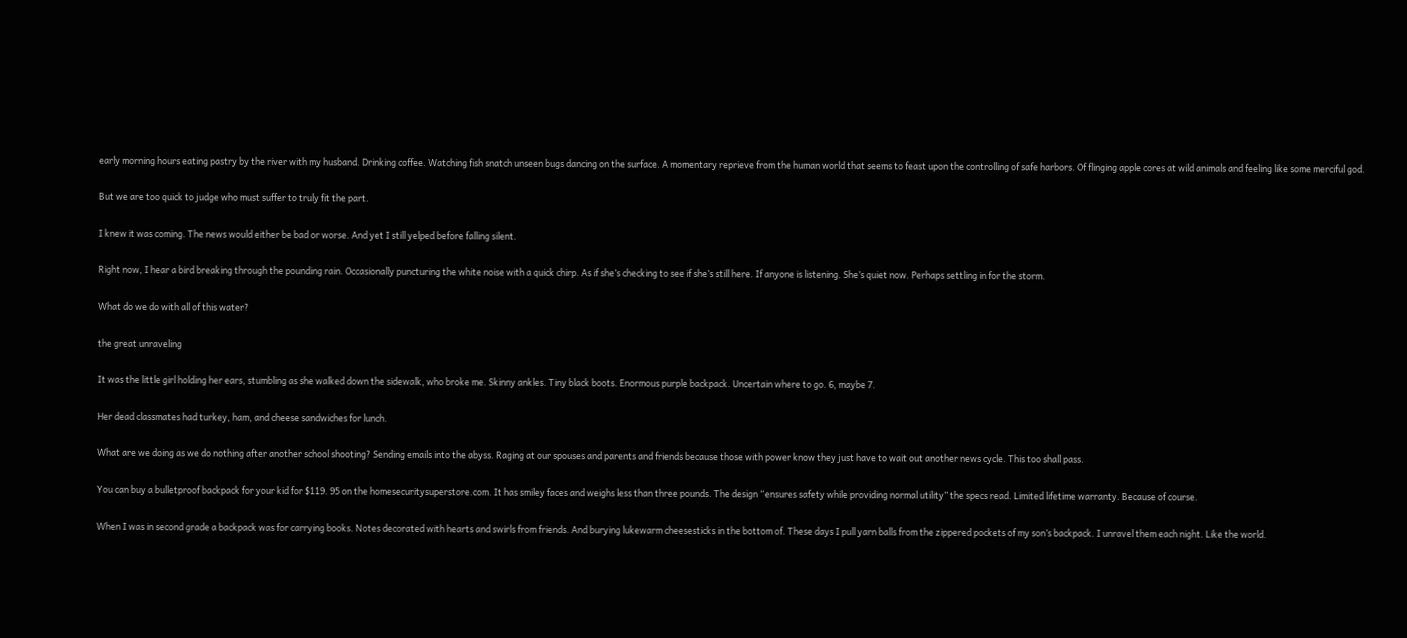early morning hours eating pastry by the river with my husband. Drinking coffee. Watching fish snatch unseen bugs dancing on the surface. A momentary reprieve from the human world that seems to feast upon the controlling of safe harbors. Of flinging apple cores at wild animals and feeling like some merciful god.

But we are too quick to judge who must suffer to truly fit the part.

I knew it was coming. The news would either be bad or worse. And yet I still yelped before falling silent.

Right now, I hear a bird breaking through the pounding rain. Occasionally puncturing the white noise with a quick chirp. As if she’s checking to see if she’s still here. If anyone is listening. She’s quiet now. Perhaps settling in for the storm.

What do we do with all of this water?

the great unraveling

It was the little girl holding her ears, stumbling as she walked down the sidewalk, who broke me. Skinny ankles. Tiny black boots. Enormous purple backpack. Uncertain where to go. 6, maybe 7.

Her dead classmates had turkey, ham, and cheese sandwiches for lunch.

What are we doing as we do nothing after another school shooting? Sending emails into the abyss. Raging at our spouses and parents and friends because those with power know they just have to wait out another news cycle. This too shall pass.

You can buy a bulletproof backpack for your kid for $119. 95 on the homesecuritysuperstore.com. It has smiley faces and weighs less than three pounds. The design “ensures safety while providing normal utility” the specs read. Limited lifetime warranty. Because of course.

When I was in second grade a backpack was for carrying books. Notes decorated with hearts and swirls from friends. And burying lukewarm cheesesticks in the bottom of. These days I pull yarn balls from the zippered pockets of my son’s backpack. I unravel them each night. Like the world.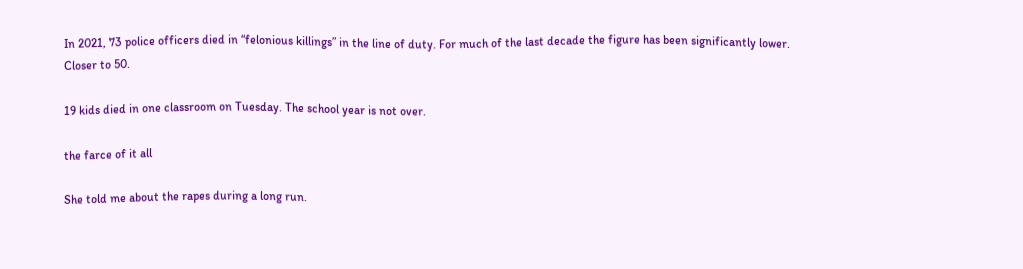In 2021, 73 police officers died in “felonious killings” in the line of duty. For much of the last decade the figure has been significantly lower. Closer to 50.

19 kids died in one classroom on Tuesday. The school year is not over.

the farce of it all

She told me about the rapes during a long run.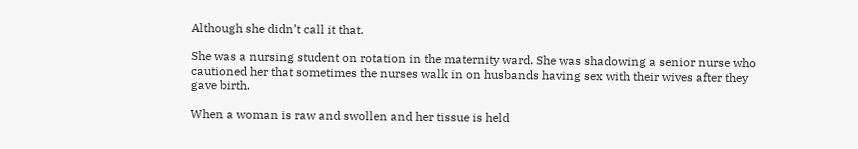Although she didn’t call it that.

She was a nursing student on rotation in the maternity ward. She was shadowing a senior nurse who cautioned her that sometimes the nurses walk in on husbands having sex with their wives after they gave birth.

When a woman is raw and swollen and her tissue is held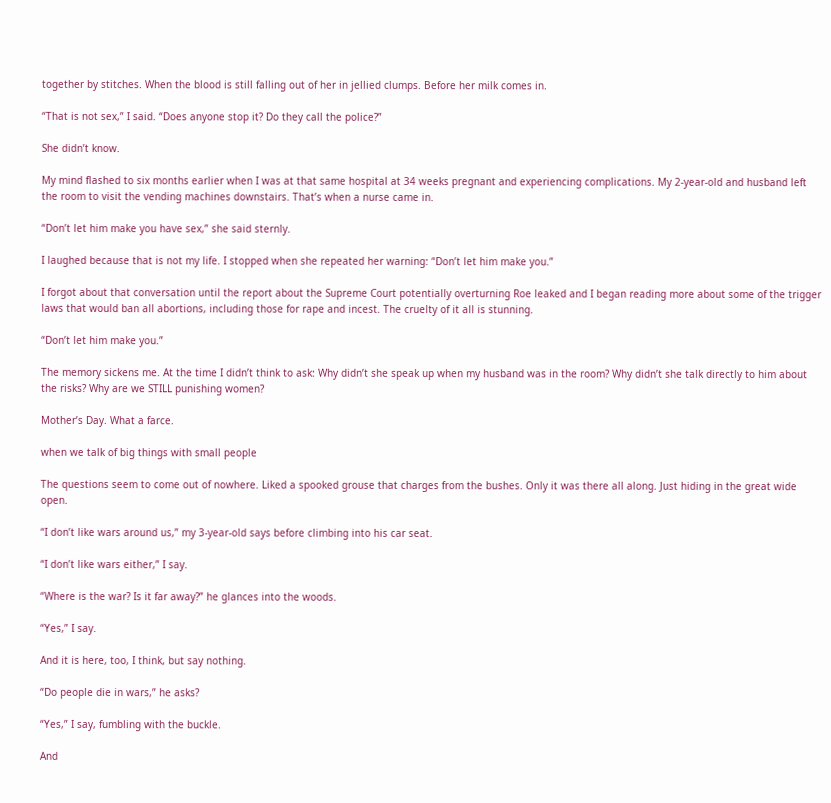together by stitches. When the blood is still falling out of her in jellied clumps. Before her milk comes in.

“That is not sex,” I said. “Does anyone stop it? Do they call the police?”

She didn’t know.

My mind flashed to six months earlier when I was at that same hospital at 34 weeks pregnant and experiencing complications. My 2-year-old and husband left the room to visit the vending machines downstairs. That’s when a nurse came in.

“Don’t let him make you have sex,” she said sternly.

I laughed because that is not my life. I stopped when she repeated her warning: “Don’t let him make you.”

I forgot about that conversation until the report about the Supreme Court potentially overturning Roe leaked and I began reading more about some of the trigger laws that would ban all abortions, including those for rape and incest. The cruelty of it all is stunning.

“Don’t let him make you.”

The memory sickens me. At the time I didn’t think to ask: Why didn’t she speak up when my husband was in the room? Why didn’t she talk directly to him about the risks? Why are we STILL punishing women?

Mother’s Day. What a farce.

when we talk of big things with small people

The questions seem to come out of nowhere. Liked a spooked grouse that charges from the bushes. Only it was there all along. Just hiding in the great wide open.

“I don’t like wars around us,” my 3-year-old says before climbing into his car seat.

“I don’t like wars either,” I say.

“Where is the war? Is it far away?” he glances into the woods.

“Yes,” I say.

And it is here, too, I think, but say nothing.

“Do people die in wars,” he asks?

“Yes,” I say, fumbling with the buckle.

And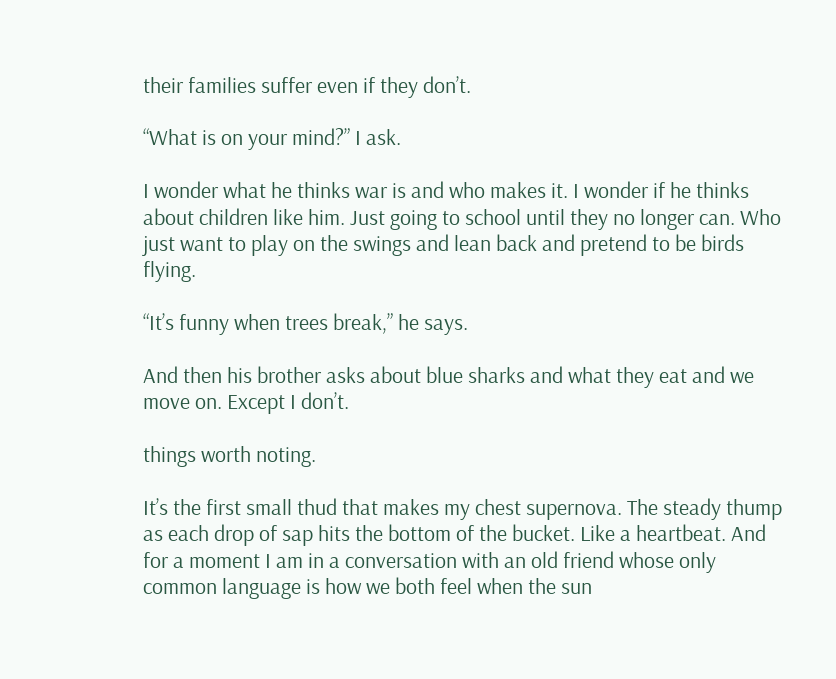their families suffer even if they don’t.

“What is on your mind?” I ask.

I wonder what he thinks war is and who makes it. I wonder if he thinks about children like him. Just going to school until they no longer can. Who just want to play on the swings and lean back and pretend to be birds flying.

“It’s funny when trees break,” he says.

And then his brother asks about blue sharks and what they eat and we move on. Except I don’t.

things worth noting.

It’s the first small thud that makes my chest supernova. The steady thump as each drop of sap hits the bottom of the bucket. Like a heartbeat. And for a moment I am in a conversation with an old friend whose only common language is how we both feel when the sun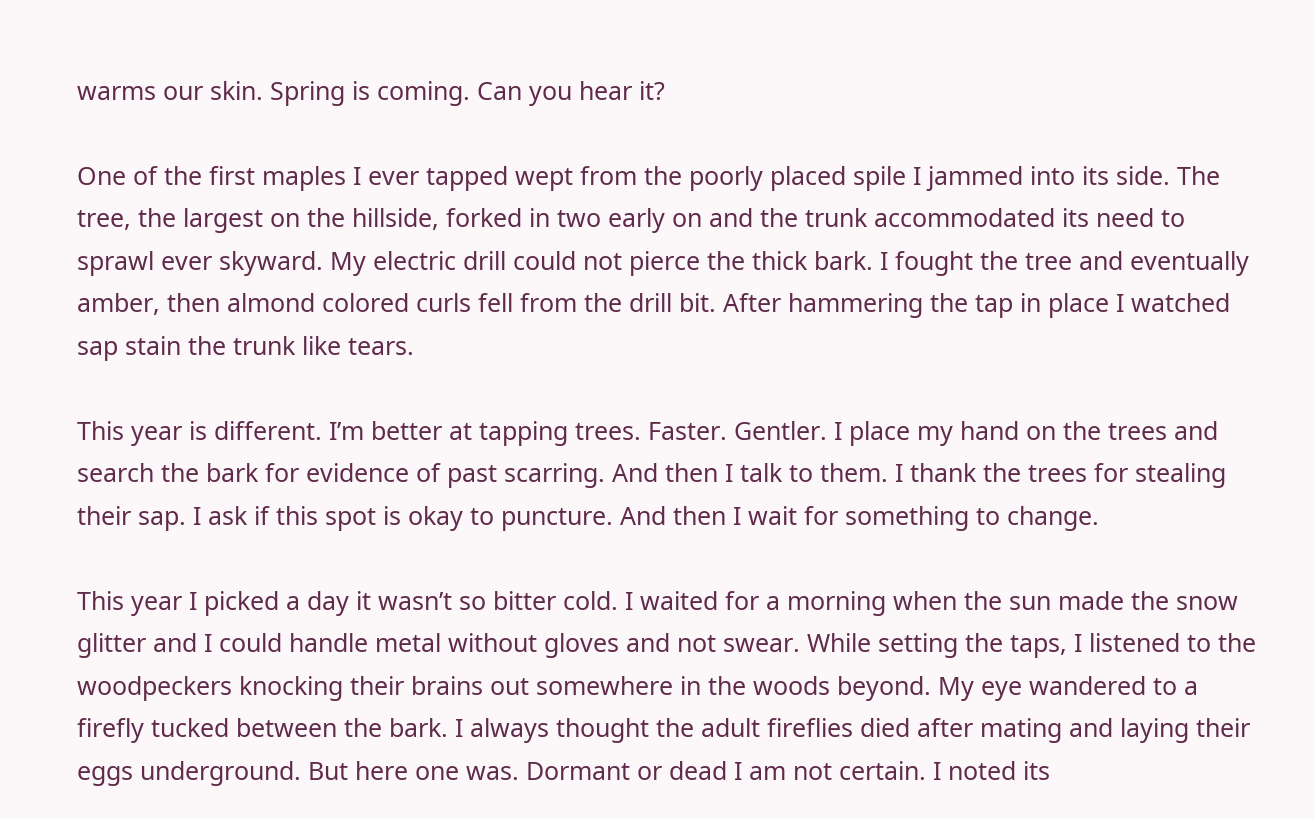warms our skin. Spring is coming. Can you hear it?

One of the first maples I ever tapped wept from the poorly placed spile I jammed into its side. The tree, the largest on the hillside, forked in two early on and the trunk accommodated its need to sprawl ever skyward. My electric drill could not pierce the thick bark. I fought the tree and eventually amber, then almond colored curls fell from the drill bit. After hammering the tap in place I watched sap stain the trunk like tears.

This year is different. I’m better at tapping trees. Faster. Gentler. I place my hand on the trees and search the bark for evidence of past scarring. And then I talk to them. I thank the trees for stealing their sap. I ask if this spot is okay to puncture. And then I wait for something to change.

This year I picked a day it wasn’t so bitter cold. I waited for a morning when the sun made the snow glitter and I could handle metal without gloves and not swear. While setting the taps, I listened to the woodpeckers knocking their brains out somewhere in the woods beyond. My eye wandered to a firefly tucked between the bark. I always thought the adult fireflies died after mating and laying their eggs underground. But here one was. Dormant or dead I am not certain. I noted its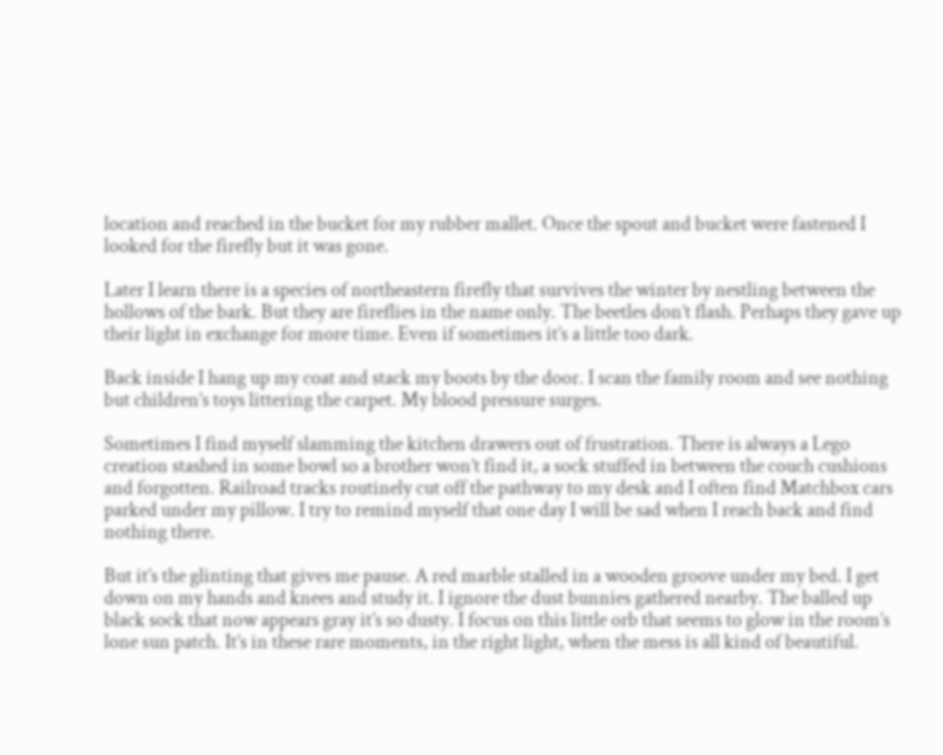location and reached in the bucket for my rubber mallet. Once the spout and bucket were fastened I looked for the firefly but it was gone.

Later I learn there is a species of northeastern firefly that survives the winter by nestling between the hollows of the bark. But they are fireflies in the name only. The beetles don’t flash. Perhaps they gave up their light in exchange for more time. Even if sometimes it’s a little too dark.

Back inside I hang up my coat and stack my boots by the door. I scan the family room and see nothing but children’s toys littering the carpet. My blood pressure surges.

Sometimes I find myself slamming the kitchen drawers out of frustration. There is always a Lego creation stashed in some bowl so a brother won’t find it, a sock stuffed in between the couch cushions and forgotten. Railroad tracks routinely cut off the pathway to my desk and I often find Matchbox cars parked under my pillow. I try to remind myself that one day I will be sad when I reach back and find nothing there.

But it’s the glinting that gives me pause. A red marble stalled in a wooden groove under my bed. I get down on my hands and knees and study it. I ignore the dust bunnies gathered nearby. The balled up black sock that now appears gray it’s so dusty. I focus on this little orb that seems to glow in the room’s lone sun patch. It’s in these rare moments, in the right light, when the mess is all kind of beautiful.